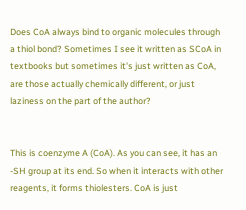Does CoA always bind to organic molecules through a thiol bond? Sometimes I see it written as SCoA in textbooks but sometimes it's just written as CoA, are those actually chemically different, or just laziness on the part of the author?


This is coenzyme A (CoA). As you can see, it has an -SH group at its end. So when it interacts with other reagents, it forms thiolesters. CoA is just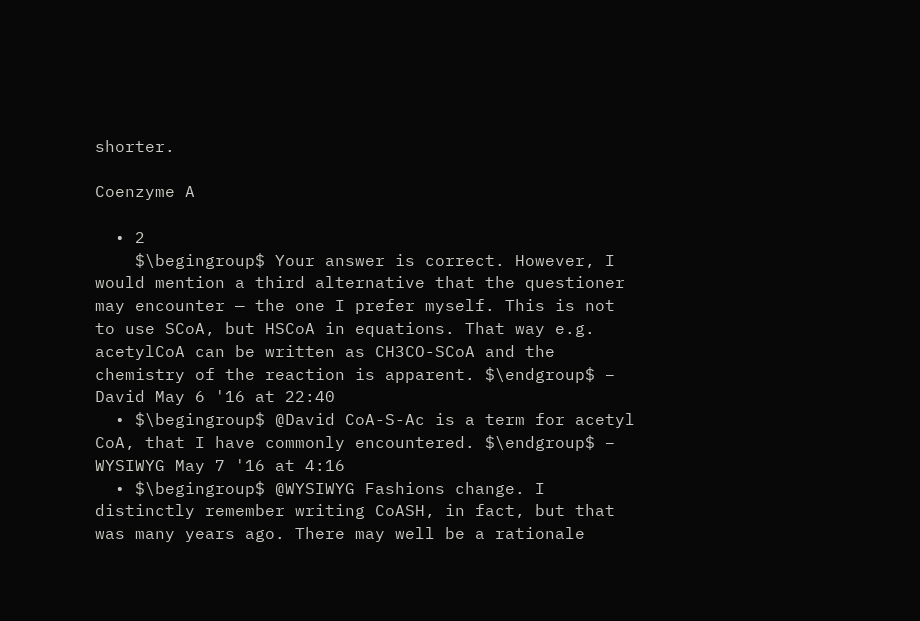shorter.

Coenzyme A

  • 2
    $\begingroup$ Your answer is correct. However, I would mention a third alternative that the questioner may encounter — the one I prefer myself. This is not to use SCoA, but HSCoA in equations. That way e.g. acetylCoA can be written as CH3CO-SCoA and the chemistry of the reaction is apparent. $\endgroup$ – David May 6 '16 at 22:40
  • $\begingroup$ @David CoA-S-Ac is a term for acetyl CoA, that I have commonly encountered. $\endgroup$ – WYSIWYG May 7 '16 at 4:16
  • $\begingroup$ @WYSIWYG Fashions change. I distinctly remember writing CoASH, in fact, but that was many years ago. There may well be a rationale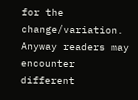for the change/variation. Anyway readers may encounter different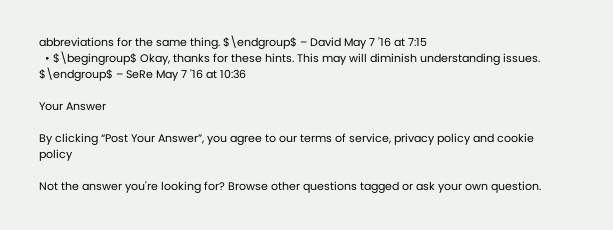abbreviations for the same thing. $\endgroup$ – David May 7 '16 at 7:15
  • $\begingroup$ Okay, thanks for these hints. This may will diminish understanding issues. $\endgroup$ – SeRe May 7 '16 at 10:36

Your Answer

By clicking “Post Your Answer”, you agree to our terms of service, privacy policy and cookie policy

Not the answer you're looking for? Browse other questions tagged or ask your own question.